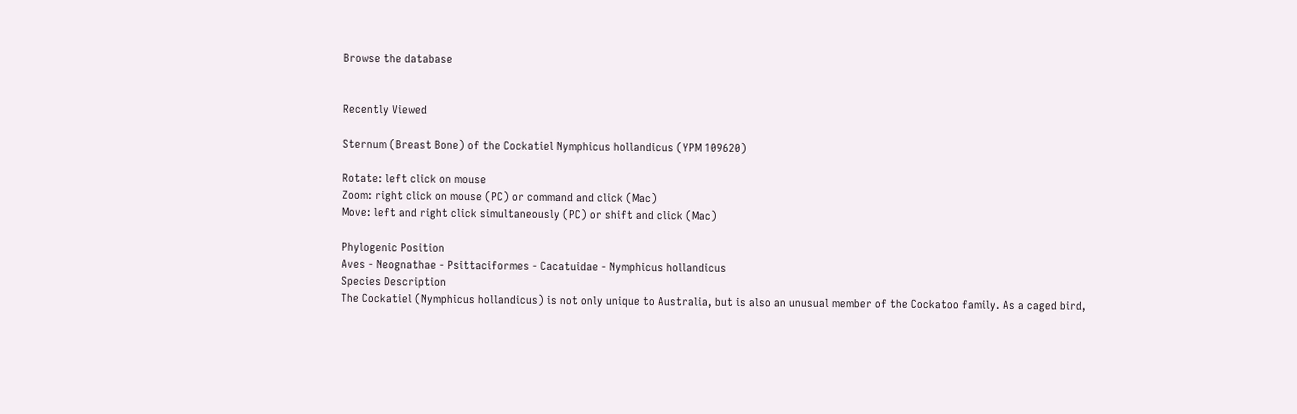Browse the database


Recently Viewed

Sternum (Breast Bone) of the Cockatiel Nymphicus hollandicus (YPM 109620)

Rotate: left click on mouse
Zoom: right click on mouse (PC) or command and click (Mac)
Move: left and right click simultaneously (PC) or shift and click (Mac)

Phylogenic Position
Aves - Neognathae - Psittaciformes - Cacatuidae - Nymphicus hollandicus
Species Description
The Cockatiel (Nymphicus hollandicus) is not only unique to Australia, but is also an unusual member of the Cockatoo family. As a caged bird,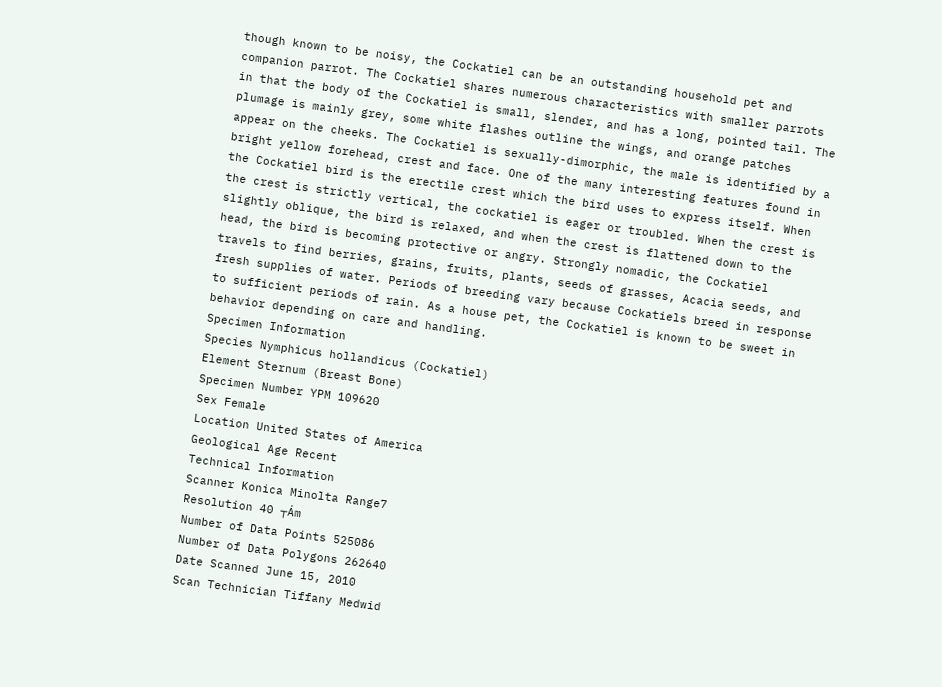though known to be noisy, the Cockatiel can be an outstanding household pet and companion parrot. The Cockatiel shares numerous characteristics with smaller parrots in that the body of the Cockatiel is small, slender, and has a long, pointed tail. The plumage is mainly grey, some white flashes outline the wings, and orange patches appear on the cheeks. The Cockatiel is sexually-dimorphic, the male is identified by a bright yellow forehead, crest and face. One of the many interesting features found in the Cockatiel bird is the erectile crest which the bird uses to express itself. When the crest is strictly vertical, the cockatiel is eager or troubled. When the crest is slightly oblique, the bird is relaxed, and when the crest is flattened down to the head, the bird is becoming protective or angry. Strongly nomadic, the Cockatiel travels to find berries, grains, fruits, plants, seeds of grasses, Acacia seeds, and fresh supplies of water. Periods of breeding vary because Cockatiels breed in response to sufficient periods of rain. As a house pet, the Cockatiel is known to be sweet in behavior depending on care and handling.
Specimen Information
Species Nymphicus hollandicus (Cockatiel)
Element Sternum (Breast Bone)
Specimen Number YPM 109620
Sex Female
Location United States of America
Geological Age Recent
Technical Information
Scanner Konica Minolta Range7
Resolution 40 ┬Ám
Number of Data Points 525086
Number of Data Polygons 262640
Date Scanned June 15, 2010
Scan Technician Tiffany Medwid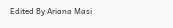Edited By Ariana Masi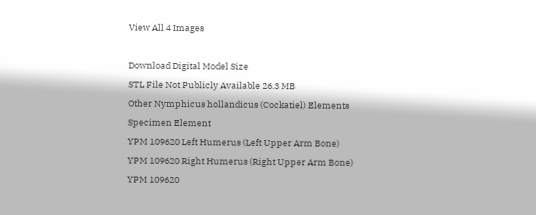View All 4 Images

Download Digital Model Size
STL File Not Publicly Available 26.3 MB
Other Nymphicus hollandicus (Cockatiel) Elements
Specimen Element
YPM 109620 Left Humerus (Left Upper Arm Bone)
YPM 109620 Right Humerus (Right Upper Arm Bone)
YPM 109620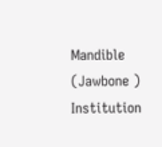Mandible (Jawbone )
Institution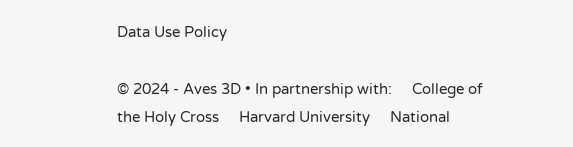Data Use Policy

© 2024 - Aves 3D • In partnership with:     College of the Holy Cross     Harvard University     National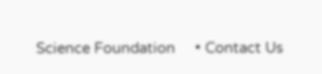Science Foundation     • Contact Us